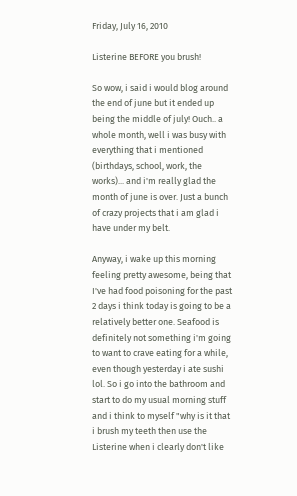Friday, July 16, 2010

Listerine BEFORE you brush!

So wow, i said i would blog around the end of june but it ended up being the middle of july! Ouch.. a whole month, well i was busy with everything that i mentioned (birthdays, school, work, the works)... and i'm really glad the month of june is over. Just a bunch of crazy projects that i am glad i have under my belt.

Anyway, i wake up this morning feeling pretty awesome, being that I've had food poisoning for the past 2 days i think today is going to be a relatively better one. Seafood is definitely not something i'm going to want to crave eating for a while, even though yesterday i ate sushi lol. So i go into the bathroom and start to do my usual morning stuff and i think to myself "why is it that i brush my teeth then use the Listerine when i clearly don't like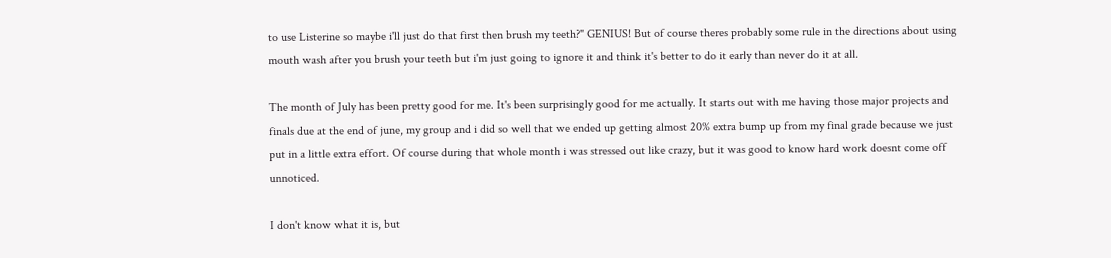to use Listerine so maybe i'll just do that first then brush my teeth?" GENIUS! But of course theres probably some rule in the directions about using mouth wash after you brush your teeth but i'm just going to ignore it and think it's better to do it early than never do it at all.

The month of July has been pretty good for me. It's been surprisingly good for me actually. It starts out with me having those major projects and finals due at the end of june, my group and i did so well that we ended up getting almost 20% extra bump up from my final grade because we just put in a little extra effort. Of course during that whole month i was stressed out like crazy, but it was good to know hard work doesnt come off unnoticed.

I don't know what it is, but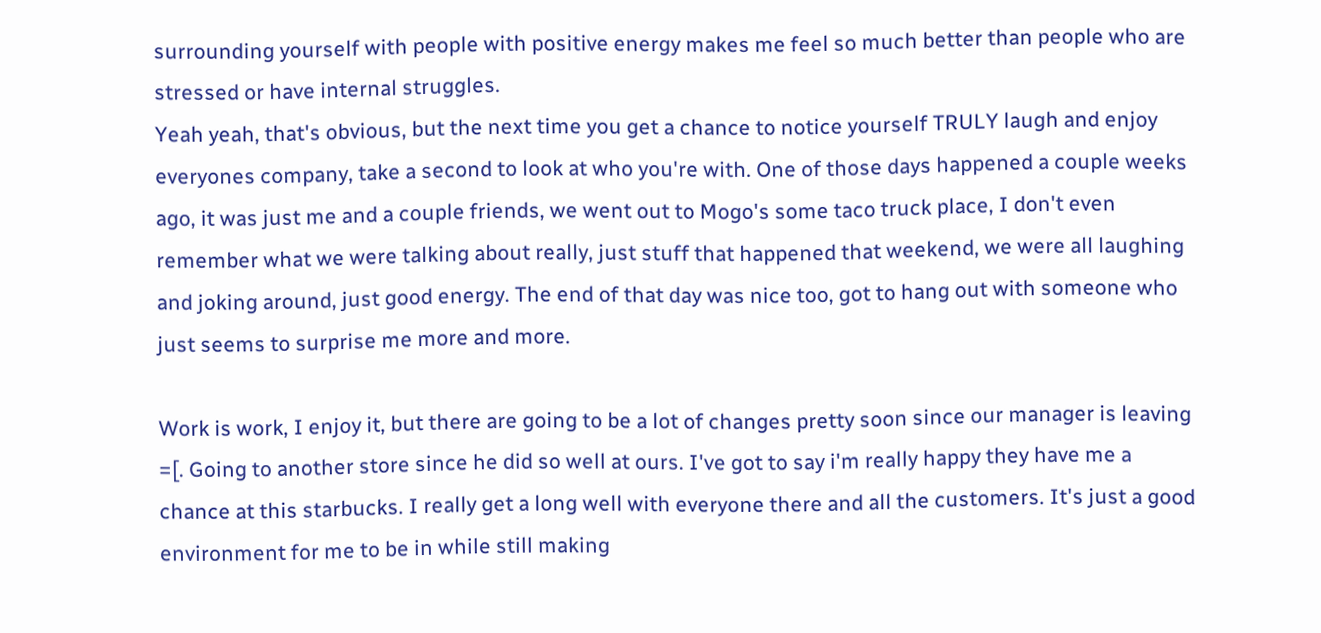surrounding yourself with people with positive energy makes me feel so much better than people who are stressed or have internal struggles.
Yeah yeah, that's obvious, but the next time you get a chance to notice yourself TRULY laugh and enjoy everyones company, take a second to look at who you're with. One of those days happened a couple weeks ago, it was just me and a couple friends, we went out to Mogo's some taco truck place, I don't even remember what we were talking about really, just stuff that happened that weekend, we were all laughing and joking around, just good energy. The end of that day was nice too, got to hang out with someone who just seems to surprise me more and more.

Work is work, I enjoy it, but there are going to be a lot of changes pretty soon since our manager is leaving =[. Going to another store since he did so well at ours. I've got to say i'm really happy they have me a chance at this starbucks. I really get a long well with everyone there and all the customers. It's just a good environment for me to be in while still making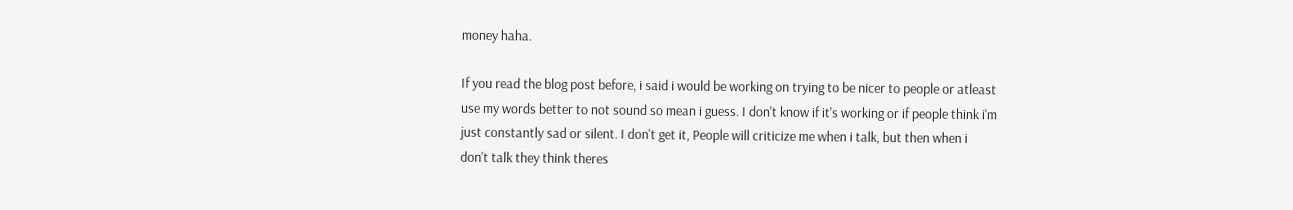money haha.

If you read the blog post before, i said i would be working on trying to be nicer to people or atleast use my words better to not sound so mean i guess. I don't know if it's working or if people think i'm just constantly sad or silent. I don't get it, People will criticize me when i talk, but then when i don't talk they think theres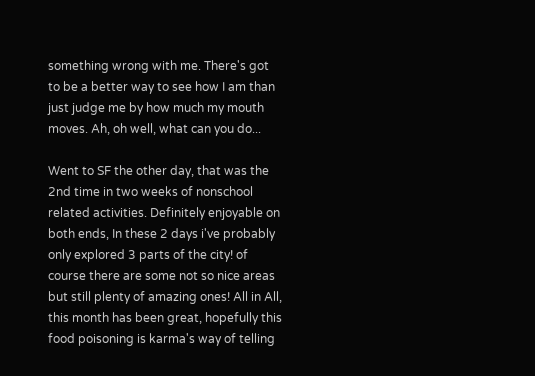something wrong with me. There's got to be a better way to see how I am than just judge me by how much my mouth moves. Ah, oh well, what can you do...

Went to SF the other day, that was the 2nd time in two weeks of nonschool related activities. Definitely enjoyable on both ends, In these 2 days i've probably only explored 3 parts of the city! of course there are some not so nice areas but still plenty of amazing ones! All in All, this month has been great, hopefully this food poisoning is karma's way of telling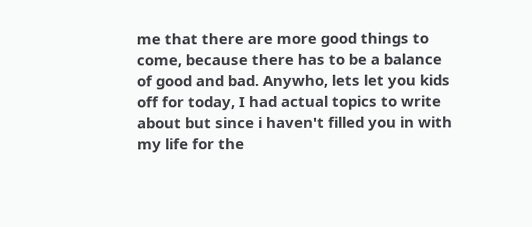me that there are more good things to come, because there has to be a balance of good and bad. Anywho, lets let you kids off for today, I had actual topics to write about but since i haven't filled you in with my life for the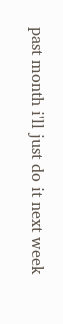past month i'll just do it next week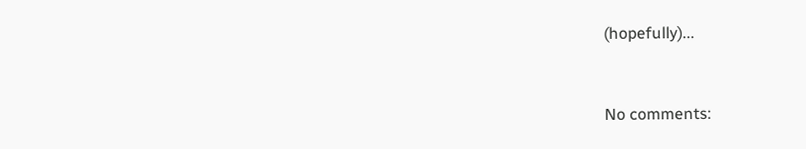(hopefully)...


No comments: